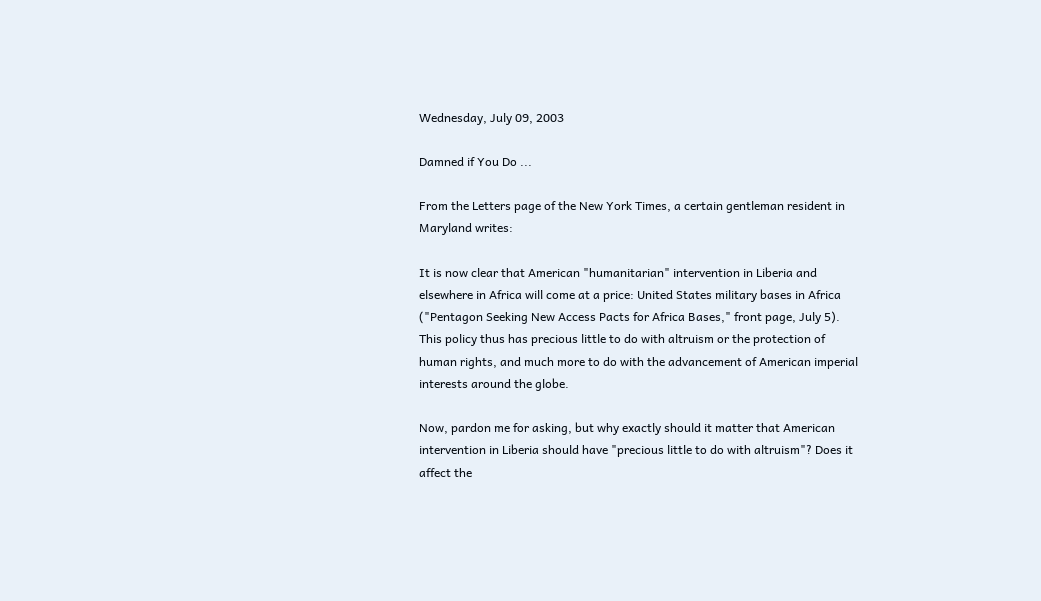Wednesday, July 09, 2003

Damned if You Do ...

From the Letters page of the New York Times, a certain gentleman resident in Maryland writes:

It is now clear that American "humanitarian" intervention in Liberia and elsewhere in Africa will come at a price: United States military bases in Africa ("Pentagon Seeking New Access Pacts for Africa Bases," front page, July 5). This policy thus has precious little to do with altruism or the protection of human rights, and much more to do with the advancement of American imperial interests around the globe.

Now, pardon me for asking, but why exactly should it matter that American intervention in Liberia should have "precious little to do with altruism"? Does it affect the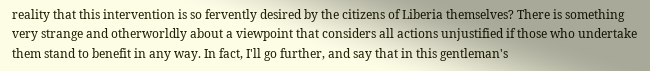reality that this intervention is so fervently desired by the citizens of Liberia themselves? There is something very strange and otherworldly about a viewpoint that considers all actions unjustified if those who undertake them stand to benefit in any way. In fact, I'll go further, and say that in this gentleman's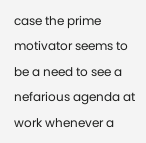case the prime motivator seems to be a need to see a nefarious agenda at work whenever a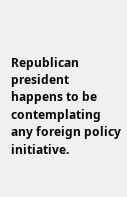Republican president happens to be contemplating any foreign policy initiative.